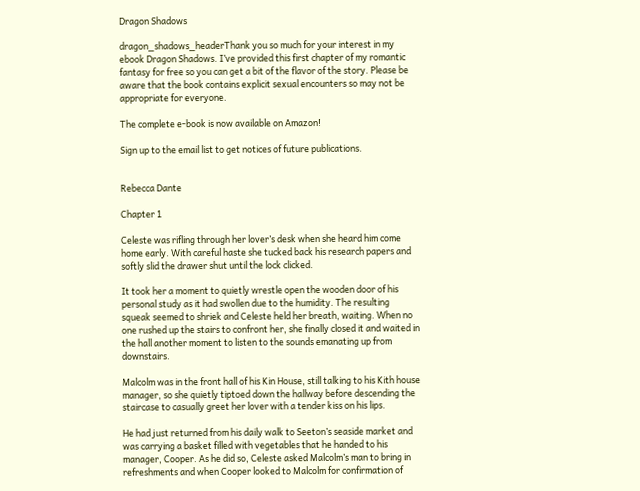Dragon Shadows

dragon_shadows_headerThank you so much for your interest in my ebook Dragon Shadows. I’ve provided this first chapter of my romantic fantasy for free so you can get a bit of the flavor of the story. Please be aware that the book contains explicit sexual encounters so may not be appropriate for everyone.

The complete e-book is now available on Amazon!

Sign up to the email list to get notices of future publications.


Rebecca Dante

Chapter 1

Celeste was rifling through her lover’s desk when she heard him come home early. With careful haste she tucked back his research papers and softly slid the drawer shut until the lock clicked.

It took her a moment to quietly wrestle open the wooden door of his personal study as it had swollen due to the humidity. The resulting squeak seemed to shriek and Celeste held her breath, waiting. When no one rushed up the stairs to confront her, she finally closed it and waited in the hall another moment to listen to the sounds emanating up from downstairs.

Malcolm was in the front hall of his Kin House, still talking to his Kith house manager, so she quietly tiptoed down the hallway before descending the staircase to casually greet her lover with a tender kiss on his lips.

He had just returned from his daily walk to Seeton’s seaside market and was carrying a basket filled with vegetables that he handed to his manager, Cooper. As he did so, Celeste asked Malcolm’s man to bring in refreshments and when Cooper looked to Malcolm for confirmation of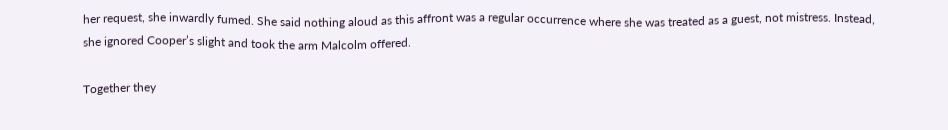her request, she inwardly fumed. She said nothing aloud as this affront was a regular occurrence where she was treated as a guest, not mistress. Instead, she ignored Cooper’s slight and took the arm Malcolm offered.

Together they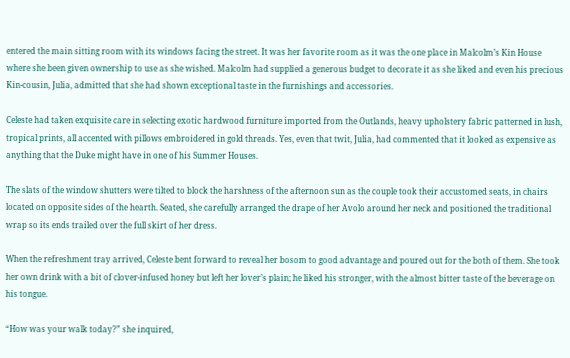entered the main sitting room with its windows facing the street. It was her favorite room as it was the one place in Malcolm’s Kin House where she been given ownership to use as she wished. Malcolm had supplied a generous budget to decorate it as she liked and even his precious Kin-cousin, Julia, admitted that she had shown exceptional taste in the furnishings and accessories.

Celeste had taken exquisite care in selecting exotic hardwood furniture imported from the Outlands, heavy upholstery fabric patterned in lush, tropical prints, all accented with pillows embroidered in gold threads. Yes, even that twit, Julia, had commented that it looked as expensive as anything that the Duke might have in one of his Summer Houses.

The slats of the window shutters were tilted to block the harshness of the afternoon sun as the couple took their accustomed seats, in chairs located on opposite sides of the hearth. Seated, she carefully arranged the drape of her Avolo around her neck and positioned the traditional wrap so its ends trailed over the full skirt of her dress.

When the refreshment tray arrived, Celeste bent forward to reveal her bosom to good advantage and poured out for the both of them. She took her own drink with a bit of clover-infused honey but left her lover’s plain; he liked his stronger, with the almost bitter taste of the beverage on his tongue.

“How was your walk today?” she inquired,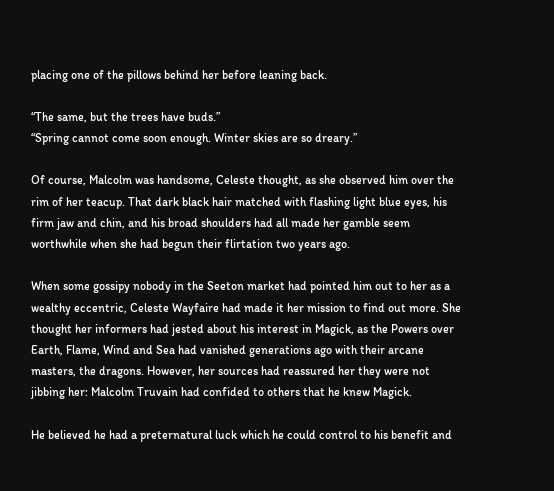placing one of the pillows behind her before leaning back.

“The same, but the trees have buds.”
“Spring cannot come soon enough. Winter skies are so dreary.”

Of course, Malcolm was handsome, Celeste thought, as she observed him over the rim of her teacup. That dark black hair matched with flashing light blue eyes, his firm jaw and chin, and his broad shoulders had all made her gamble seem worthwhile when she had begun their flirtation two years ago.

When some gossipy nobody in the Seeton market had pointed him out to her as a wealthy eccentric, Celeste Wayfaire had made it her mission to find out more. She thought her informers had jested about his interest in Magick, as the Powers over Earth, Flame, Wind and Sea had vanished generations ago with their arcane masters, the dragons. However, her sources had reassured her they were not jibbing her: Malcolm Truvain had confided to others that he knew Magick.

He believed he had a preternatural luck which he could control to his benefit and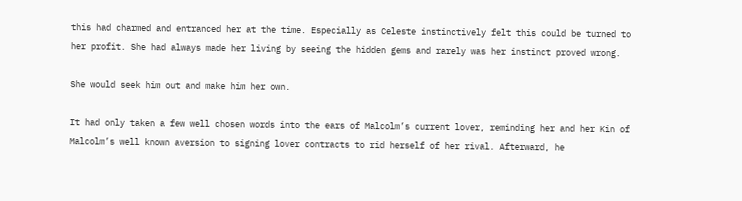this had charmed and entranced her at the time. Especially as Celeste instinctively felt this could be turned to her profit. She had always made her living by seeing the hidden gems and rarely was her instinct proved wrong.

She would seek him out and make him her own.

It had only taken a few well chosen words into the ears of Malcolm’s current lover, reminding her and her Kin of Malcolm’s well known aversion to signing lover contracts to rid herself of her rival. Afterward, he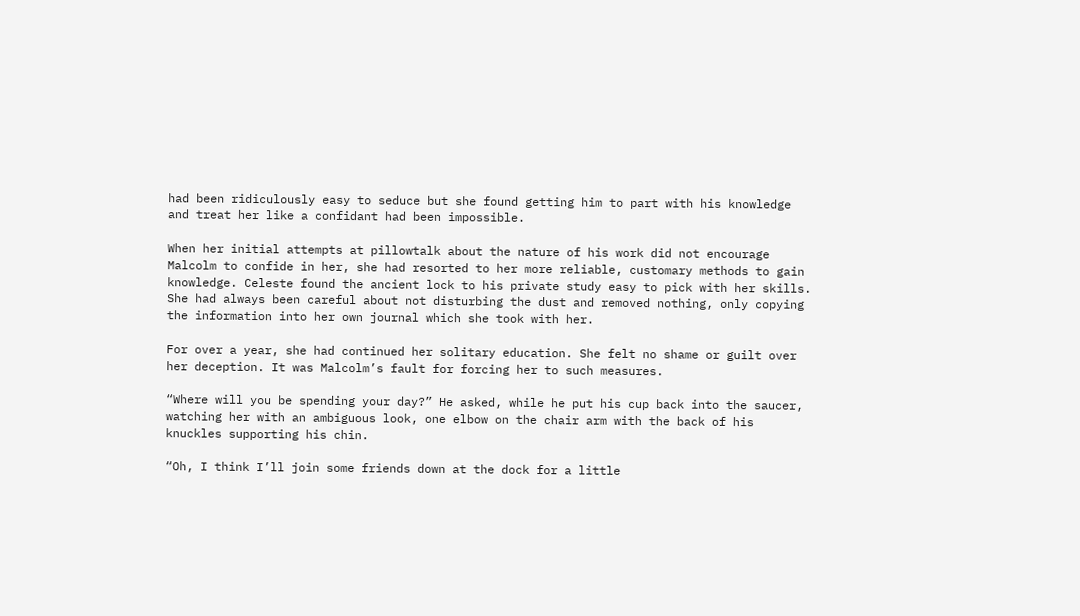had been ridiculously easy to seduce but she found getting him to part with his knowledge and treat her like a confidant had been impossible.

When her initial attempts at pillowtalk about the nature of his work did not encourage Malcolm to confide in her, she had resorted to her more reliable, customary methods to gain knowledge. Celeste found the ancient lock to his private study easy to pick with her skills. She had always been careful about not disturbing the dust and removed nothing, only copying the information into her own journal which she took with her.

For over a year, she had continued her solitary education. She felt no shame or guilt over her deception. It was Malcolm’s fault for forcing her to such measures.

“Where will you be spending your day?” He asked, while he put his cup back into the saucer, watching her with an ambiguous look, one elbow on the chair arm with the back of his knuckles supporting his chin.

“Oh, I think I’ll join some friends down at the dock for a little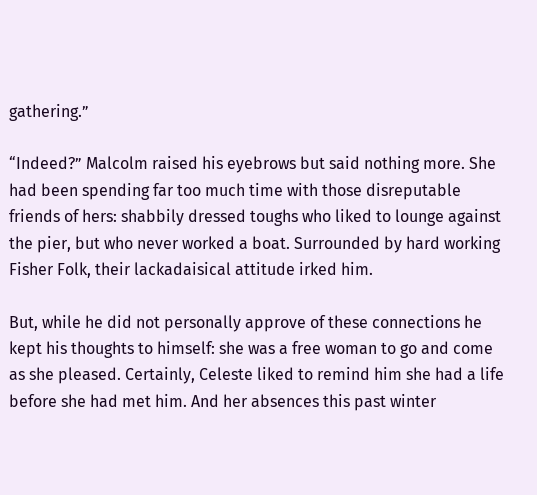gathering.”

“Indeed?” Malcolm raised his eyebrows but said nothing more. She had been spending far too much time with those disreputable friends of hers: shabbily dressed toughs who liked to lounge against the pier, but who never worked a boat. Surrounded by hard working Fisher Folk, their lackadaisical attitude irked him.

But, while he did not personally approve of these connections he kept his thoughts to himself: she was a free woman to go and come as she pleased. Certainly, Celeste liked to remind him she had a life before she had met him. And her absences this past winter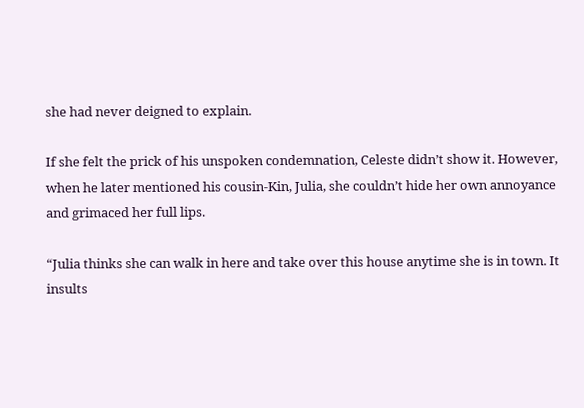she had never deigned to explain.

If she felt the prick of his unspoken condemnation, Celeste didn’t show it. However, when he later mentioned his cousin-Kin, Julia, she couldn’t hide her own annoyance and grimaced her full lips.

“Julia thinks she can walk in here and take over this house anytime she is in town. It insults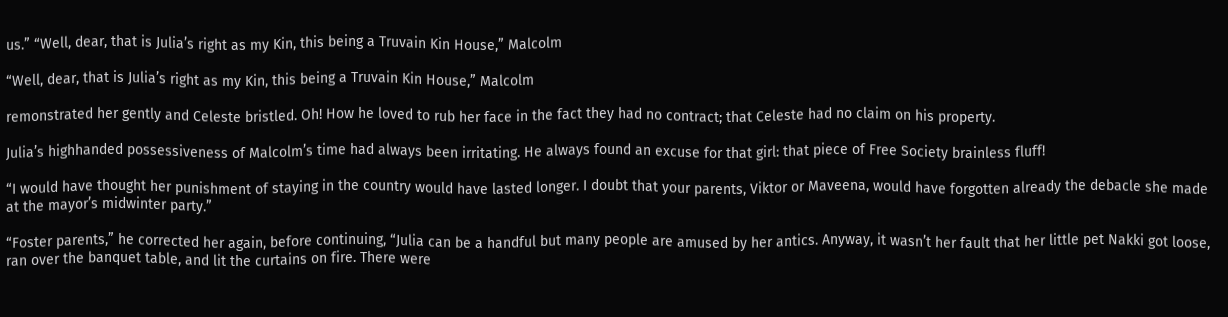us.” “Well, dear, that is Julia’s right as my Kin, this being a Truvain Kin House,” Malcolm

“Well, dear, that is Julia’s right as my Kin, this being a Truvain Kin House,” Malcolm

remonstrated her gently and Celeste bristled. Oh! How he loved to rub her face in the fact they had no contract; that Celeste had no claim on his property.

Julia’s highhanded possessiveness of Malcolm’s time had always been irritating. He always found an excuse for that girl: that piece of Free Society brainless fluff!

“I would have thought her punishment of staying in the country would have lasted longer. I doubt that your parents, Viktor or Maveena, would have forgotten already the debacle she made at the mayor’s midwinter party.”

“Foster parents,” he corrected her again, before continuing, “Julia can be a handful but many people are amused by her antics. Anyway, it wasn’t her fault that her little pet Nakki got loose, ran over the banquet table, and lit the curtains on fire. There were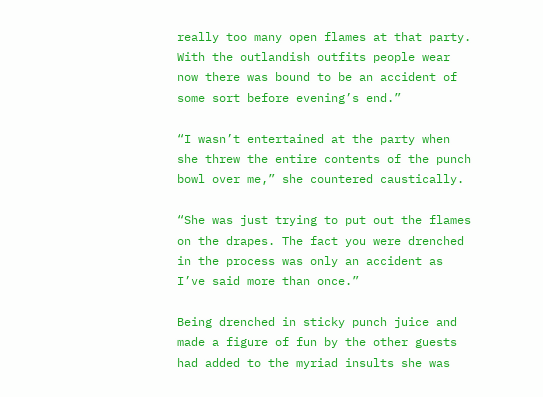really too many open flames at that party. With the outlandish outfits people wear now there was bound to be an accident of some sort before evening’s end.”

“I wasn’t entertained at the party when she threw the entire contents of the punch bowl over me,” she countered caustically.

“She was just trying to put out the flames on the drapes. The fact you were drenched in the process was only an accident as I’ve said more than once.”

Being drenched in sticky punch juice and made a figure of fun by the other guests had added to the myriad insults she was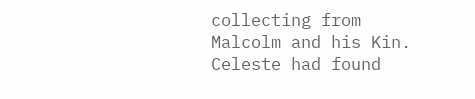collecting from Malcolm and his Kin. Celeste had found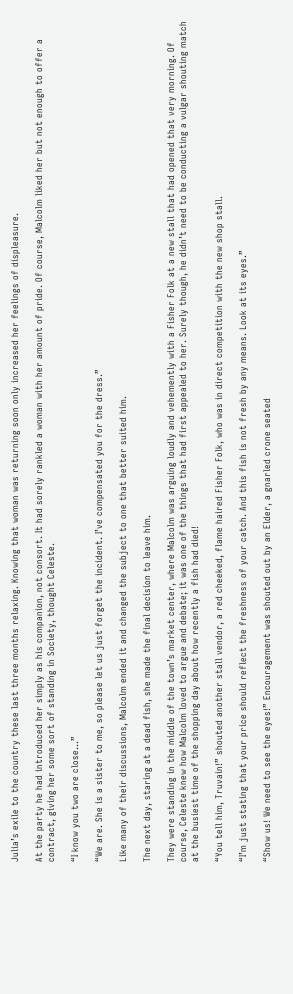Julia’s exile to the country these last three months relaxing. Knowing that woman was returning soon only increased her feelings of displeasure.

At the party he had introduced her simply as his companion, not consort. It had sorely rankled a woman with her amount of pride. Of course, Malcolm liked her but not enough to offer a contract, giving her some sort of standing in Society, thought Celeste.

“I know you two are close…”

“We are. She is a sister to me, so please let us just forget the incident. I’ve compensated you for the dress.”

Like many of their discussions, Malcolm ended it and changed the subject to one that better suited him.

The next day, staring at a dead fish, she made the final decision to leave him.

They were standing in the middle of the town’s market center, where Malcolm was arguing loudly and vehemently with a Fisher Folk at a new stall that had opened that very morning. Of course, Celeste knew how Malcolm loved to argue and debate; it was one of the things that had first appealed to her. Surely though, he didn’t need to be conducting a vulgar shouting match at the busiest time of the shopping day about how recently a fish had died!

“You tell him, Truvain!” shouted another stall vendor, a red cheeked, flame haired Fisher Folk, who was in direct competition with the new shop stall.

“I’m just stating that your price should reflect the freshness of your catch. And this fish is not fresh by any means. Look at its eyes.”

“Show us! We need to see the eyes!” Encouragement was shouted out by an Elder, a gnarled crone seated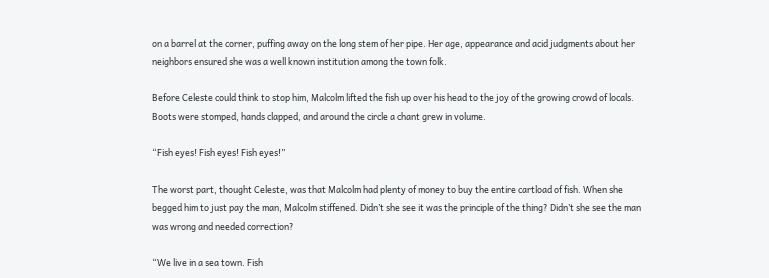on a barrel at the corner, puffing away on the long stem of her pipe. Her age, appearance and acid judgments about her neighbors ensured she was a well known institution among the town folk.

Before Celeste could think to stop him, Malcolm lifted the fish up over his head to the joy of the growing crowd of locals. Boots were stomped, hands clapped, and around the circle a chant grew in volume.

“Fish eyes! Fish eyes! Fish eyes!”

The worst part, thought Celeste, was that Malcolm had plenty of money to buy the entire cartload of fish. When she begged him to just pay the man, Malcolm stiffened. Didn’t she see it was the principle of the thing? Didn’t she see the man was wrong and needed correction?

“We live in a sea town. Fish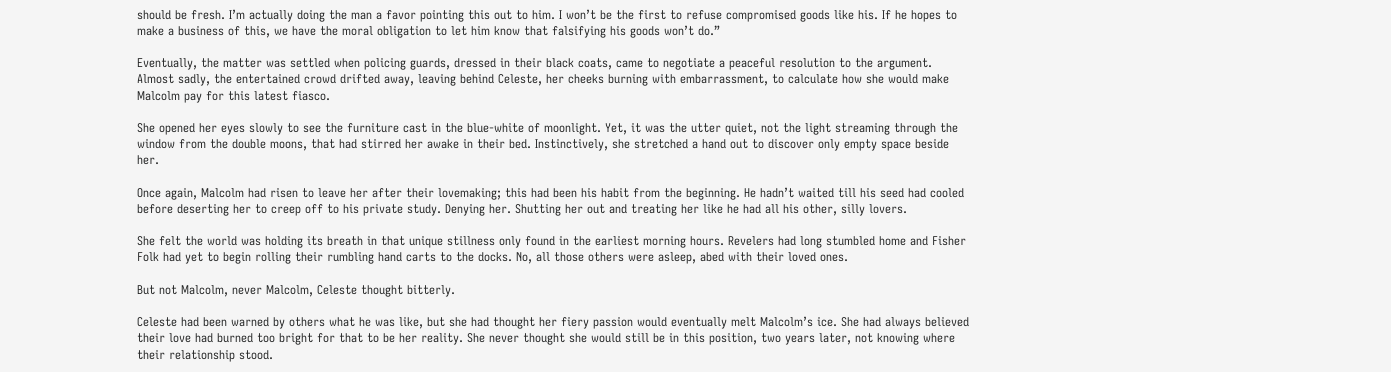should be fresh. I’m actually doing the man a favor pointing this out to him. I won’t be the first to refuse compromised goods like his. If he hopes to make a business of this, we have the moral obligation to let him know that falsifying his goods won’t do.”

Eventually, the matter was settled when policing guards, dressed in their black coats, came to negotiate a peaceful resolution to the argument. Almost sadly, the entertained crowd drifted away, leaving behind Celeste, her cheeks burning with embarrassment, to calculate how she would make Malcolm pay for this latest fiasco.

She opened her eyes slowly to see the furniture cast in the blue-white of moonlight. Yet, it was the utter quiet, not the light streaming through the window from the double moons, that had stirred her awake in their bed. Instinctively, she stretched a hand out to discover only empty space beside her.

Once again, Malcolm had risen to leave her after their lovemaking; this had been his habit from the beginning. He hadn’t waited till his seed had cooled before deserting her to creep off to his private study. Denying her. Shutting her out and treating her like he had all his other, silly lovers.

She felt the world was holding its breath in that unique stillness only found in the earliest morning hours. Revelers had long stumbled home and Fisher Folk had yet to begin rolling their rumbling hand carts to the docks. No, all those others were asleep, abed with their loved ones.

But not Malcolm, never Malcolm, Celeste thought bitterly.

Celeste had been warned by others what he was like, but she had thought her fiery passion would eventually melt Malcolm’s ice. She had always believed their love had burned too bright for that to be her reality. She never thought she would still be in this position, two years later, not knowing where their relationship stood.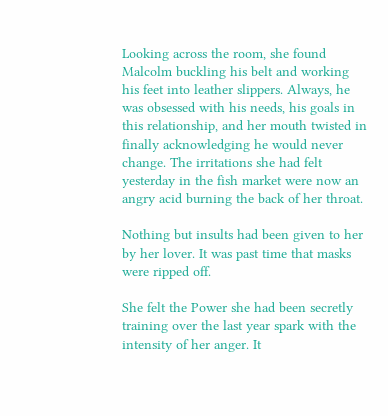Looking across the room, she found Malcolm buckling his belt and working his feet into leather slippers. Always, he was obsessed with his needs, his goals in this relationship, and her mouth twisted in finally acknowledging he would never change. The irritations she had felt yesterday in the fish market were now an angry acid burning the back of her throat.

Nothing but insults had been given to her by her lover. It was past time that masks were ripped off.

She felt the Power she had been secretly training over the last year spark with the intensity of her anger. It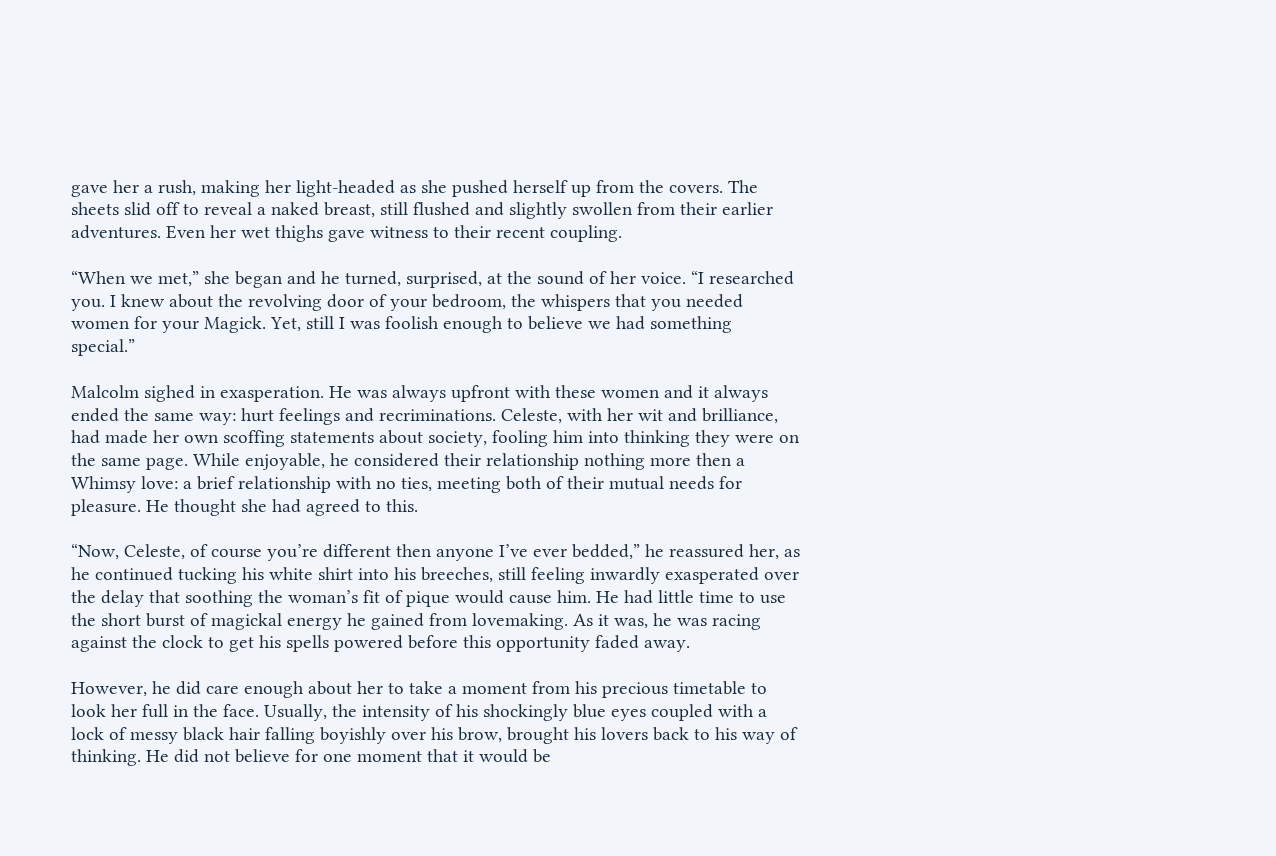gave her a rush, making her light-headed as she pushed herself up from the covers. The sheets slid off to reveal a naked breast, still flushed and slightly swollen from their earlier adventures. Even her wet thighs gave witness to their recent coupling.

“When we met,” she began and he turned, surprised, at the sound of her voice. “I researched you. I knew about the revolving door of your bedroom, the whispers that you needed women for your Magick. Yet, still I was foolish enough to believe we had something special.”

Malcolm sighed in exasperation. He was always upfront with these women and it always ended the same way: hurt feelings and recriminations. Celeste, with her wit and brilliance, had made her own scoffing statements about society, fooling him into thinking they were on the same page. While enjoyable, he considered their relationship nothing more then a Whimsy love: a brief relationship with no ties, meeting both of their mutual needs for pleasure. He thought she had agreed to this.

“Now, Celeste, of course you’re different then anyone I’ve ever bedded,” he reassured her, as he continued tucking his white shirt into his breeches, still feeling inwardly exasperated over the delay that soothing the woman’s fit of pique would cause him. He had little time to use the short burst of magickal energy he gained from lovemaking. As it was, he was racing against the clock to get his spells powered before this opportunity faded away.

However, he did care enough about her to take a moment from his precious timetable to look her full in the face. Usually, the intensity of his shockingly blue eyes coupled with a lock of messy black hair falling boyishly over his brow, brought his lovers back to his way of thinking. He did not believe for one moment that it would be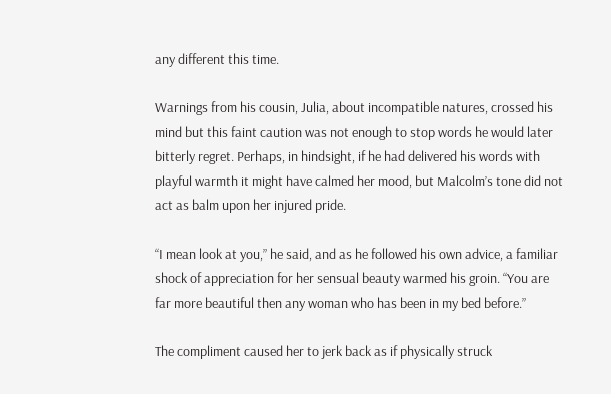any different this time.

Warnings from his cousin, Julia, about incompatible natures, crossed his mind but this faint caution was not enough to stop words he would later bitterly regret. Perhaps, in hindsight, if he had delivered his words with playful warmth it might have calmed her mood, but Malcolm’s tone did not act as balm upon her injured pride.

“I mean look at you,” he said, and as he followed his own advice, a familiar shock of appreciation for her sensual beauty warmed his groin. “You are far more beautiful then any woman who has been in my bed before.”

The compliment caused her to jerk back as if physically struck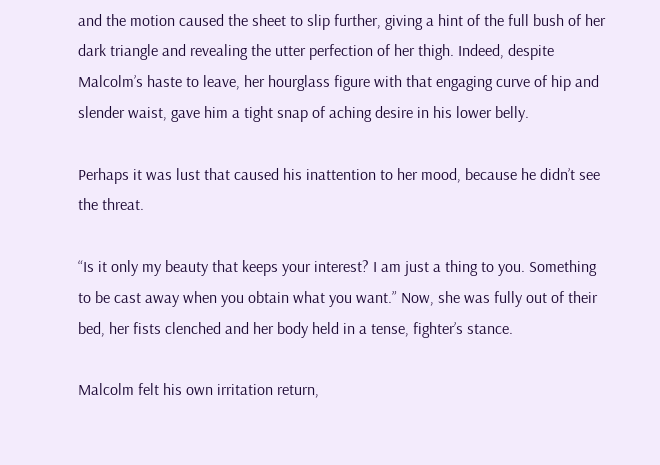and the motion caused the sheet to slip further, giving a hint of the full bush of her dark triangle and revealing the utter perfection of her thigh. Indeed, despite Malcolm’s haste to leave, her hourglass figure with that engaging curve of hip and slender waist, gave him a tight snap of aching desire in his lower belly.

Perhaps it was lust that caused his inattention to her mood, because he didn’t see the threat.

“Is it only my beauty that keeps your interest? I am just a thing to you. Something to be cast away when you obtain what you want.” Now, she was fully out of their bed, her fists clenched and her body held in a tense, fighter’s stance.

Malcolm felt his own irritation return,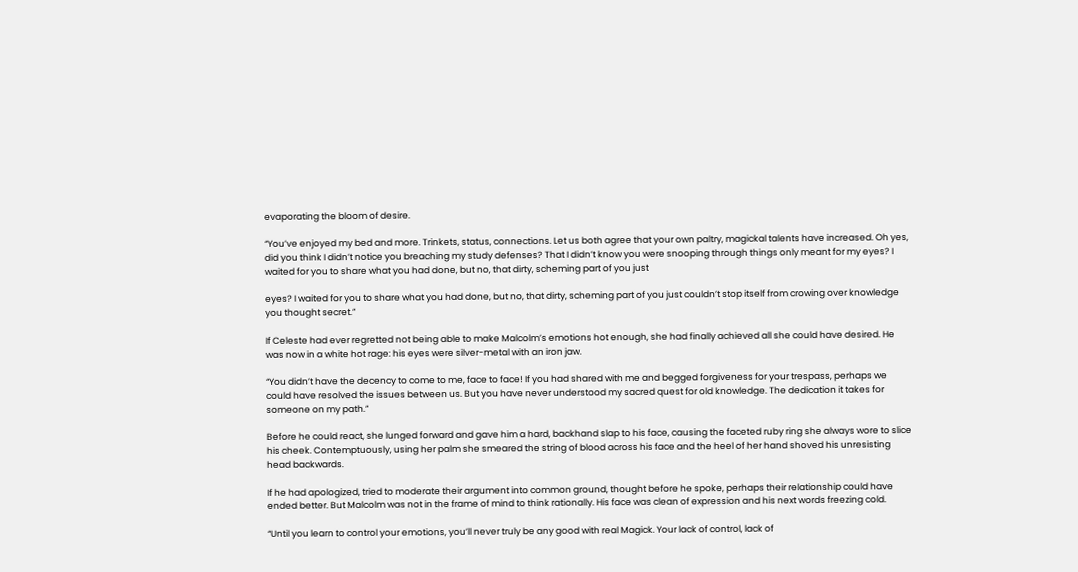evaporating the bloom of desire.

“You’ve enjoyed my bed and more. Trinkets, status, connections. Let us both agree that your own paltry, magickal talents have increased. Oh yes, did you think I didn’t notice you breaching my study defenses? That I didn’t know you were snooping through things only meant for my eyes? I waited for you to share what you had done, but no, that dirty, scheming part of you just

eyes? I waited for you to share what you had done, but no, that dirty, scheming part of you just couldn’t stop itself from crowing over knowledge you thought secret.”

If Celeste had ever regretted not being able to make Malcolm’s emotions hot enough, she had finally achieved all she could have desired. He was now in a white hot rage: his eyes were silver-metal with an iron jaw.

“You didn’t have the decency to come to me, face to face! If you had shared with me and begged forgiveness for your trespass, perhaps we could have resolved the issues between us. But you have never understood my sacred quest for old knowledge. The dedication it takes for someone on my path.”

Before he could react, she lunged forward and gave him a hard, backhand slap to his face, causing the faceted ruby ring she always wore to slice his cheek. Contemptuously, using her palm she smeared the string of blood across his face and the heel of her hand shoved his unresisting head backwards.

If he had apologized, tried to moderate their argument into common ground, thought before he spoke, perhaps their relationship could have ended better. But Malcolm was not in the frame of mind to think rationally. His face was clean of expression and his next words freezing cold.

“Until you learn to control your emotions, you’ll never truly be any good with real Magick. Your lack of control, lack of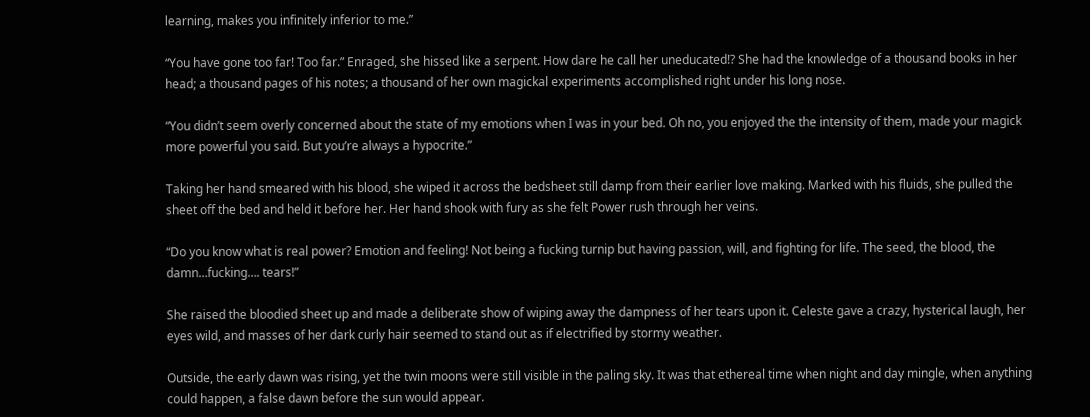learning, makes you infinitely inferior to me.”

“You have gone too far! Too far.” Enraged, she hissed like a serpent. How dare he call her uneducated!? She had the knowledge of a thousand books in her head; a thousand pages of his notes; a thousand of her own magickal experiments accomplished right under his long nose.

“You didn’t seem overly concerned about the state of my emotions when I was in your bed. Oh no, you enjoyed the the intensity of them, made your magick more powerful you said. But you’re always a hypocrite.”

Taking her hand smeared with his blood, she wiped it across the bedsheet still damp from their earlier love making. Marked with his fluids, she pulled the sheet off the bed and held it before her. Her hand shook with fury as she felt Power rush through her veins.

“Do you know what is real power? Emotion and feeling! Not being a fucking turnip but having passion, will, and fighting for life. The seed, the blood, the damn…fucking…. tears!”

She raised the bloodied sheet up and made a deliberate show of wiping away the dampness of her tears upon it. Celeste gave a crazy, hysterical laugh, her eyes wild, and masses of her dark curly hair seemed to stand out as if electrified by stormy weather.

Outside, the early dawn was rising, yet the twin moons were still visible in the paling sky. It was that ethereal time when night and day mingle, when anything could happen, a false dawn before the sun would appear.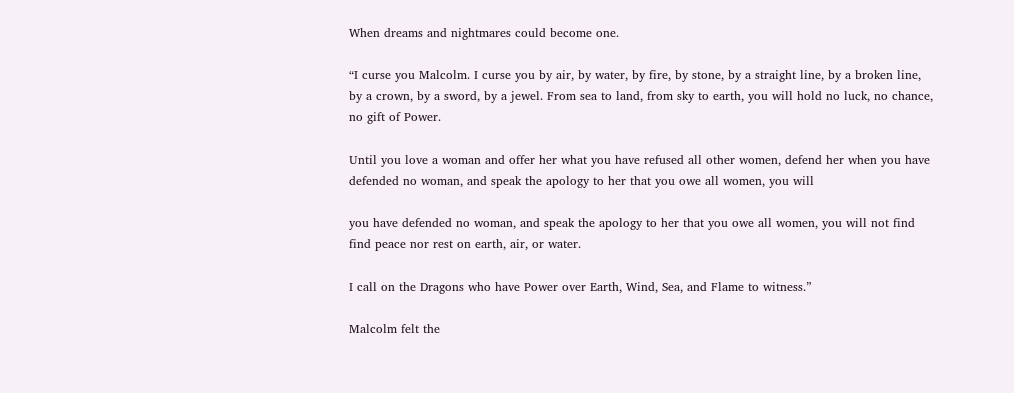When dreams and nightmares could become one.

“I curse you Malcolm. I curse you by air, by water, by fire, by stone, by a straight line, by a broken line, by a crown, by a sword, by a jewel. From sea to land, from sky to earth, you will hold no luck, no chance, no gift of Power.

Until you love a woman and offer her what you have refused all other women, defend her when you have defended no woman, and speak the apology to her that you owe all women, you will

you have defended no woman, and speak the apology to her that you owe all women, you will not find find peace nor rest on earth, air, or water.

I call on the Dragons who have Power over Earth, Wind, Sea, and Flame to witness.”

Malcolm felt the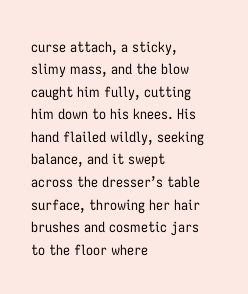curse attach, a sticky, slimy mass, and the blow caught him fully, cutting him down to his knees. His hand flailed wildly, seeking balance, and it swept across the dresser’s table surface, throwing her hair brushes and cosmetic jars to the floor where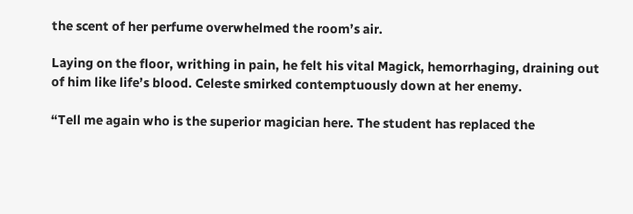the scent of her perfume overwhelmed the room’s air.

Laying on the floor, writhing in pain, he felt his vital Magick, hemorrhaging, draining out of him like life’s blood. Celeste smirked contemptuously down at her enemy.

“Tell me again who is the superior magician here. The student has replaced the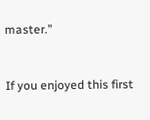master.”


If you enjoyed this first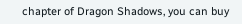chapter of Dragon Shadows, you can buy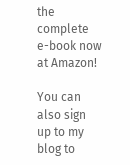the complete e-book now at Amazon!

You can also sign up to my blog to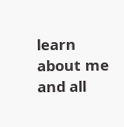learn about me and all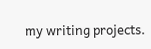my writing projects.